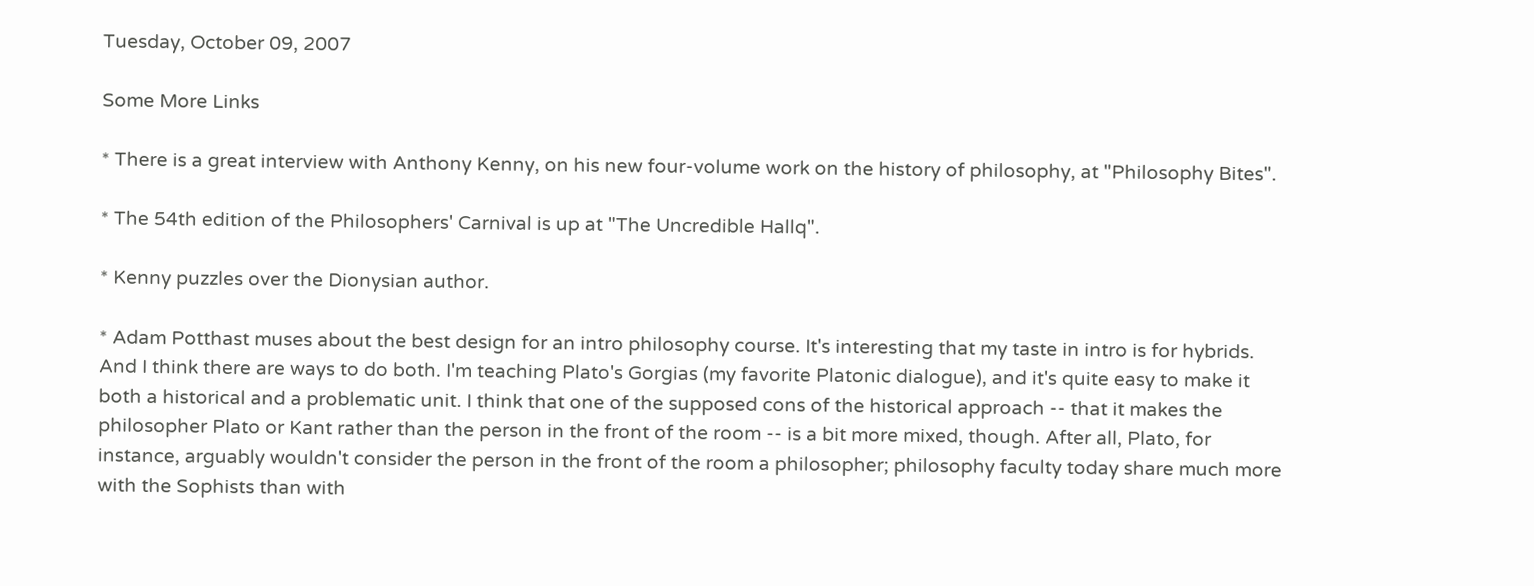Tuesday, October 09, 2007

Some More Links

* There is a great interview with Anthony Kenny, on his new four-volume work on the history of philosophy, at "Philosophy Bites".

* The 54th edition of the Philosophers' Carnival is up at "The Uncredible Hallq".

* Kenny puzzles over the Dionysian author.

* Adam Potthast muses about the best design for an intro philosophy course. It's interesting that my taste in intro is for hybrids. And I think there are ways to do both. I'm teaching Plato's Gorgias (my favorite Platonic dialogue), and it's quite easy to make it both a historical and a problematic unit. I think that one of the supposed cons of the historical approach -- that it makes the philosopher Plato or Kant rather than the person in the front of the room -- is a bit more mixed, though. After all, Plato, for instance, arguably wouldn't consider the person in the front of the room a philosopher; philosophy faculty today share much more with the Sophists than with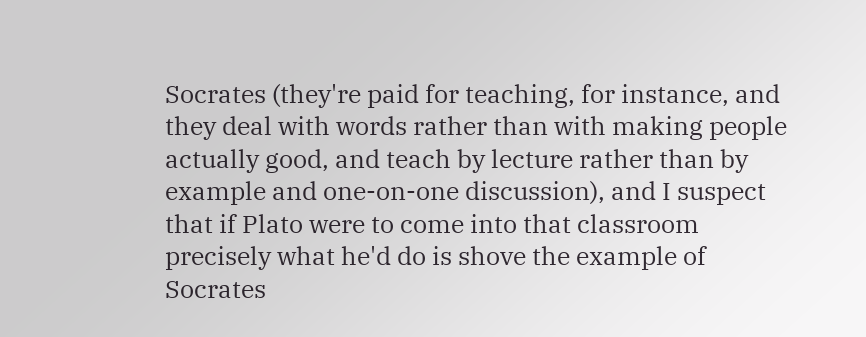Socrates (they're paid for teaching, for instance, and they deal with words rather than with making people actually good, and teach by lecture rather than by example and one-on-one discussion), and I suspect that if Plato were to come into that classroom precisely what he'd do is shove the example of Socrates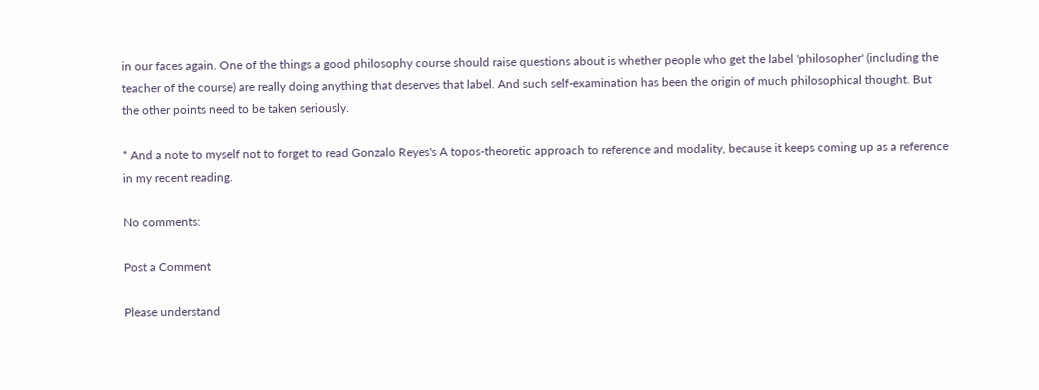in our faces again. One of the things a good philosophy course should raise questions about is whether people who get the label 'philosopher' (including the teacher of the course) are really doing anything that deserves that label. And such self-examination has been the origin of much philosophical thought. But the other points need to be taken seriously.

* And a note to myself not to forget to read Gonzalo Reyes's A topos-theoretic approach to reference and modality, because it keeps coming up as a reference in my recent reading.

No comments:

Post a Comment

Please understand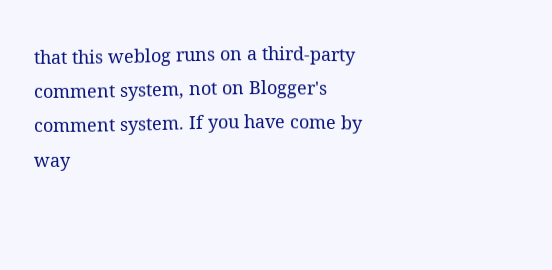that this weblog runs on a third-party comment system, not on Blogger's comment system. If you have come by way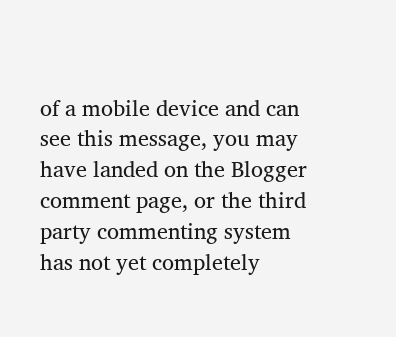of a mobile device and can see this message, you may have landed on the Blogger comment page, or the third party commenting system has not yet completely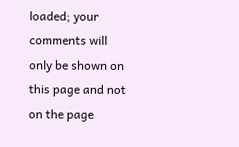loaded; your comments will only be shown on this page and not on the page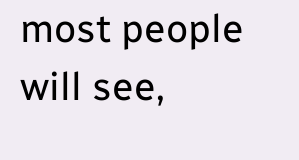most people will see,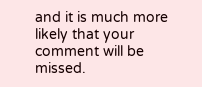and it is much more likely that your comment will be missed.